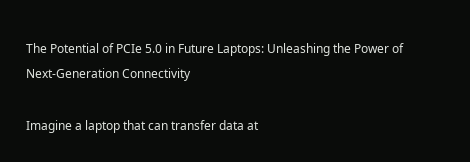The Potential of PCIe 5.0 in Future Laptops: Unleashing the Power of Next-Generation Connectivity

Imagine a laptop that can transfer data at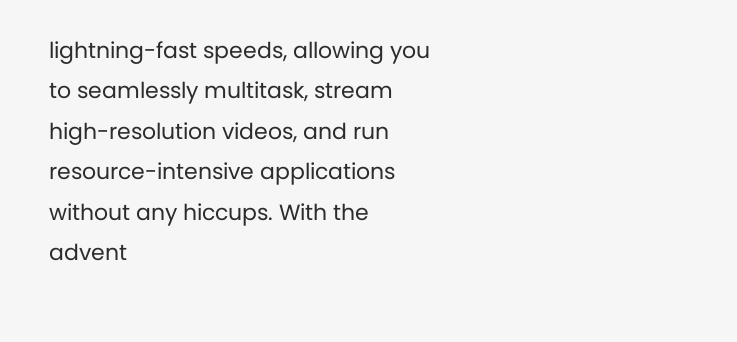lightning-fast speeds, allowing you to seamlessly multitask, stream high-resolution videos, and run resource-intensive applications without any hiccups. With the advent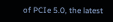of PCIe 5.0, the latest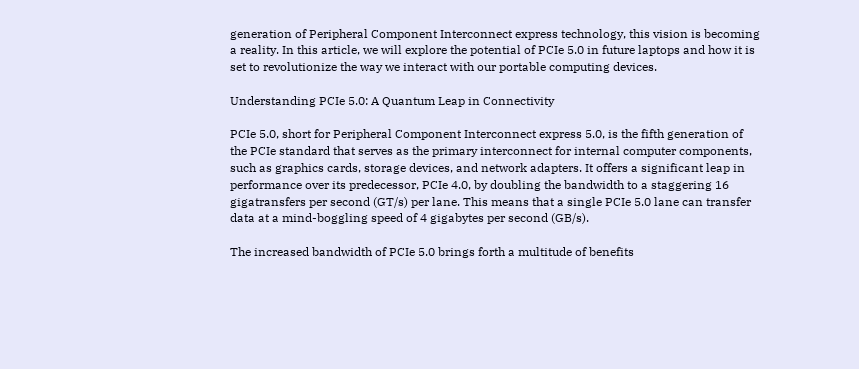generation of Peripheral Component Interconnect express technology, this vision is becoming a reality. In this article, we will explore the potential of PCIe 5.0 in future laptops and how it is set to revolutionize the way we interact with our portable computing devices.

Understanding PCIe 5.0: A Quantum Leap in Connectivity

PCIe 5.0, short for Peripheral Component Interconnect express 5.0, is the fifth generation of the PCIe standard that serves as the primary interconnect for internal computer components, such as graphics cards, storage devices, and network adapters. It offers a significant leap in performance over its predecessor, PCIe 4.0, by doubling the bandwidth to a staggering 16 gigatransfers per second (GT/s) per lane. This means that a single PCIe 5.0 lane can transfer data at a mind-boggling speed of 4 gigabytes per second (GB/s).

The increased bandwidth of PCIe 5.0 brings forth a multitude of benefits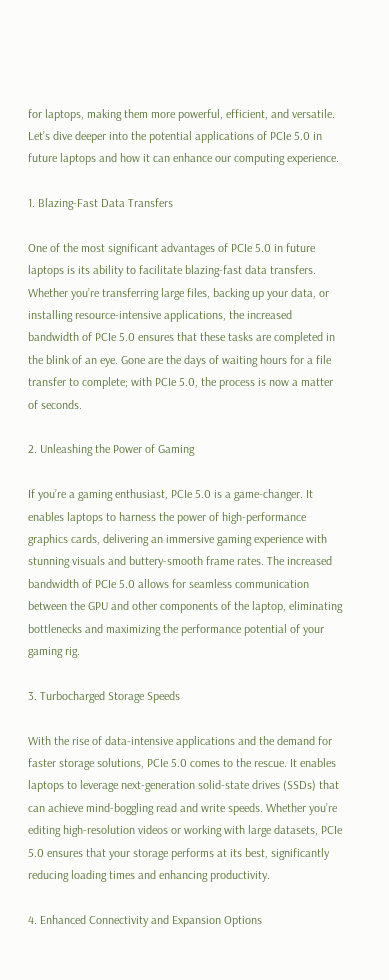for laptops, making them more powerful, efficient, and versatile. Let’s dive deeper into the potential applications of PCIe 5.0 in future laptops and how it can enhance our computing experience.

1. Blazing-Fast Data Transfers

One of the most significant advantages of PCIe 5.0 in future laptops is its ability to facilitate blazing-fast data transfers. Whether you’re transferring large files, backing up your data, or installing resource-intensive applications, the increased bandwidth of PCIe 5.0 ensures that these tasks are completed in the blink of an eye. Gone are the days of waiting hours for a file transfer to complete; with PCIe 5.0, the process is now a matter of seconds.

2. Unleashing the Power of Gaming

If you’re a gaming enthusiast, PCIe 5.0 is a game-changer. It enables laptops to harness the power of high-performance graphics cards, delivering an immersive gaming experience with stunning visuals and buttery-smooth frame rates. The increased bandwidth of PCIe 5.0 allows for seamless communication between the GPU and other components of the laptop, eliminating bottlenecks and maximizing the performance potential of your gaming rig.

3. Turbocharged Storage Speeds

With the rise of data-intensive applications and the demand for faster storage solutions, PCIe 5.0 comes to the rescue. It enables laptops to leverage next-generation solid-state drives (SSDs) that can achieve mind-boggling read and write speeds. Whether you’re editing high-resolution videos or working with large datasets, PCIe 5.0 ensures that your storage performs at its best, significantly reducing loading times and enhancing productivity.

4. Enhanced Connectivity and Expansion Options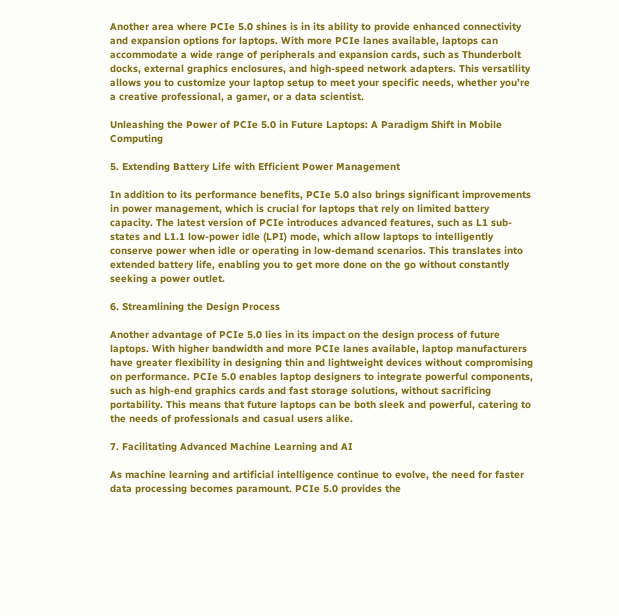Another area where PCIe 5.0 shines is in its ability to provide enhanced connectivity and expansion options for laptops. With more PCIe lanes available, laptops can accommodate a wide range of peripherals and expansion cards, such as Thunderbolt docks, external graphics enclosures, and high-speed network adapters. This versatility allows you to customize your laptop setup to meet your specific needs, whether you’re a creative professional, a gamer, or a data scientist.

Unleashing the Power of PCIe 5.0 in Future Laptops: A Paradigm Shift in Mobile Computing

5. Extending Battery Life with Efficient Power Management

In addition to its performance benefits, PCIe 5.0 also brings significant improvements in power management, which is crucial for laptops that rely on limited battery capacity. The latest version of PCIe introduces advanced features, such as L1 sub-states and L1.1 low-power idle (LPI) mode, which allow laptops to intelligently conserve power when idle or operating in low-demand scenarios. This translates into extended battery life, enabling you to get more done on the go without constantly seeking a power outlet.

6. Streamlining the Design Process

Another advantage of PCIe 5.0 lies in its impact on the design process of future laptops. With higher bandwidth and more PCIe lanes available, laptop manufacturers have greater flexibility in designing thin and lightweight devices without compromising on performance. PCIe 5.0 enables laptop designers to integrate powerful components, such as high-end graphics cards and fast storage solutions, without sacrificing portability. This means that future laptops can be both sleek and powerful, catering to the needs of professionals and casual users alike.

7. Facilitating Advanced Machine Learning and AI

As machine learning and artificial intelligence continue to evolve, the need for faster data processing becomes paramount. PCIe 5.0 provides the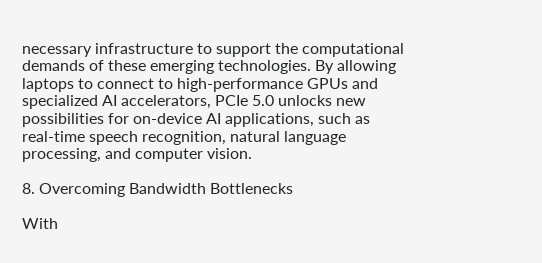necessary infrastructure to support the computational demands of these emerging technologies. By allowing laptops to connect to high-performance GPUs and specialized AI accelerators, PCIe 5.0 unlocks new possibilities for on-device AI applications, such as real-time speech recognition, natural language processing, and computer vision.

8. Overcoming Bandwidth Bottlenecks

With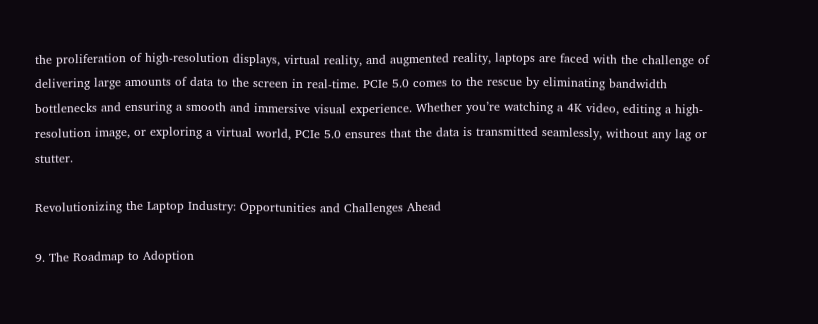the proliferation of high-resolution displays, virtual reality, and augmented reality, laptops are faced with the challenge of delivering large amounts of data to the screen in real-time. PCIe 5.0 comes to the rescue by eliminating bandwidth bottlenecks and ensuring a smooth and immersive visual experience. Whether you’re watching a 4K video, editing a high-resolution image, or exploring a virtual world, PCIe 5.0 ensures that the data is transmitted seamlessly, without any lag or stutter.

Revolutionizing the Laptop Industry: Opportunities and Challenges Ahead

9. The Roadmap to Adoption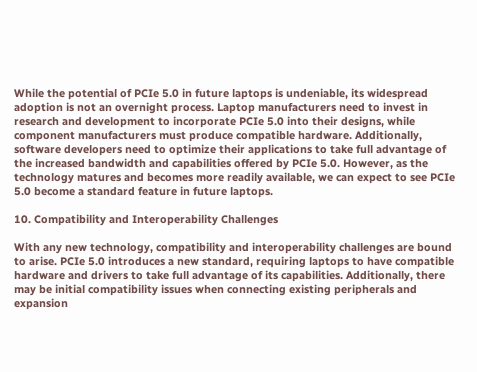While the potential of PCIe 5.0 in future laptops is undeniable, its widespread adoption is not an overnight process. Laptop manufacturers need to invest in research and development to incorporate PCIe 5.0 into their designs, while component manufacturers must produce compatible hardware. Additionally, software developers need to optimize their applications to take full advantage of the increased bandwidth and capabilities offered by PCIe 5.0. However, as the technology matures and becomes more readily available, we can expect to see PCIe 5.0 become a standard feature in future laptops.

10. Compatibility and Interoperability Challenges

With any new technology, compatibility and interoperability challenges are bound to arise. PCIe 5.0 introduces a new standard, requiring laptops to have compatible hardware and drivers to take full advantage of its capabilities. Additionally, there may be initial compatibility issues when connecting existing peripherals and expansion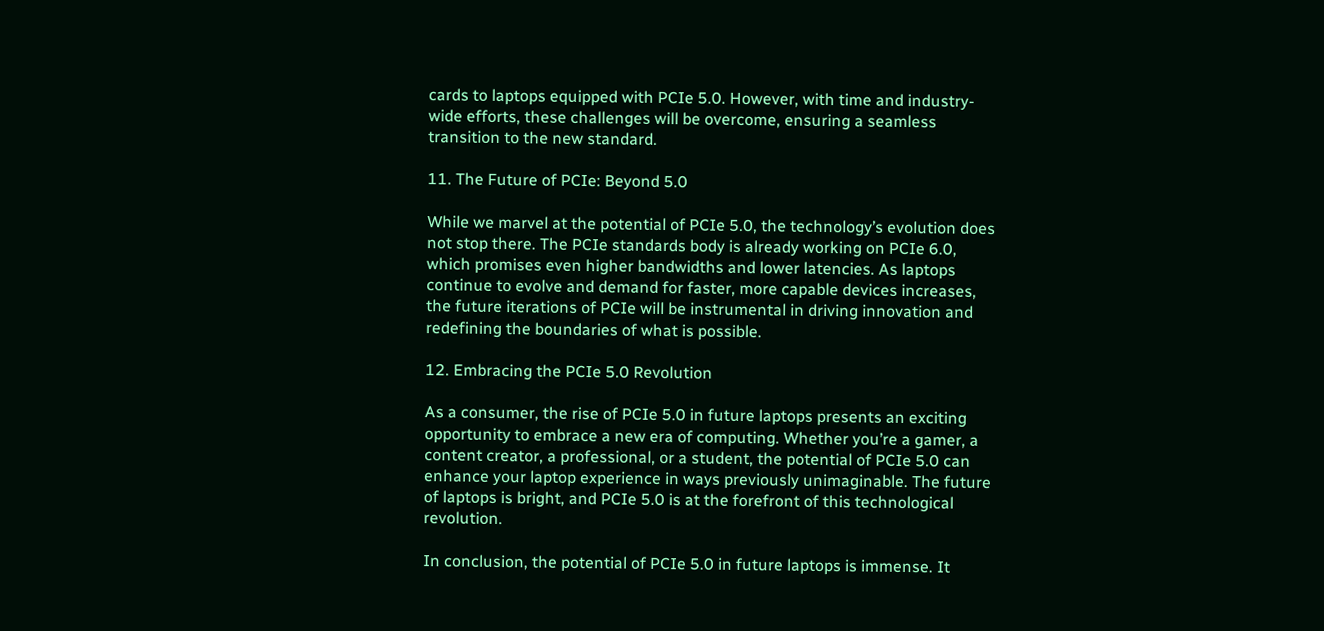cards to laptops equipped with PCIe 5.0. However, with time and industry-wide efforts, these challenges will be overcome, ensuring a seamless transition to the new standard.

11. The Future of PCIe: Beyond 5.0

While we marvel at the potential of PCIe 5.0, the technology’s evolution does not stop there. The PCIe standards body is already working on PCIe 6.0, which promises even higher bandwidths and lower latencies. As laptops continue to evolve and demand for faster, more capable devices increases, the future iterations of PCIe will be instrumental in driving innovation and redefining the boundaries of what is possible.

12. Embracing the PCIe 5.0 Revolution

As a consumer, the rise of PCIe 5.0 in future laptops presents an exciting opportunity to embrace a new era of computing. Whether you’re a gamer, a content creator, a professional, or a student, the potential of PCIe 5.0 can enhance your laptop experience in ways previously unimaginable. The future of laptops is bright, and PCIe 5.0 is at the forefront of this technological revolution.

In conclusion, the potential of PCIe 5.0 in future laptops is immense. It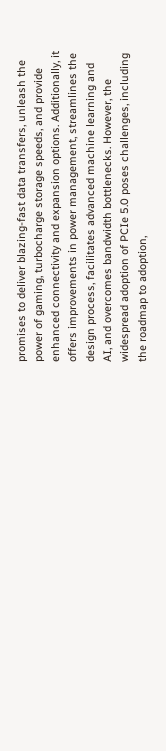promises to deliver blazing-fast data transfers, unleash the power of gaming, turbocharge storage speeds, and provide enhanced connectivity and expansion options. Additionally, it offers improvements in power management, streamlines the design process, facilitates advanced machine learning and AI, and overcomes bandwidth bottlenecks. However, the widespread adoption of PCIe 5.0 poses challenges, including the roadmap to adoption,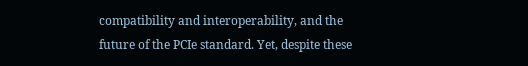compatibility and interoperability, and the future of the PCIe standard. Yet, despite these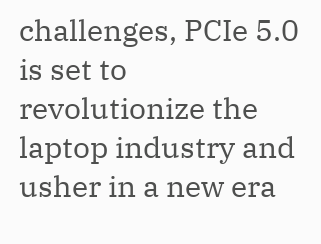challenges, PCIe 5.0 is set to revolutionize the laptop industry and usher in a new era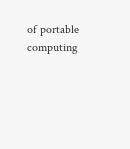of portable computing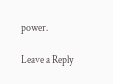power.

Leave a Reply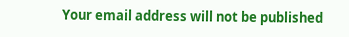Your email address will not be published